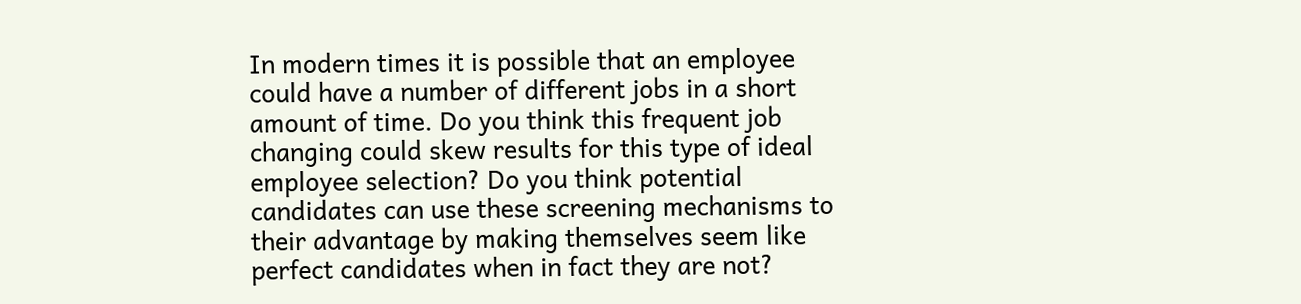In modern times it is possible that an employee could have a number of different jobs in a short amount of time. Do you think this frequent job changing could skew results for this type of ideal employee selection? Do you think potential candidates can use these screening mechanisms to their advantage by making themselves seem like perfect candidates when in fact they are not?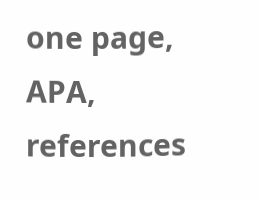one page, APA, references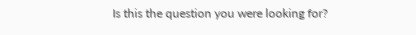Is this the question you were looking for?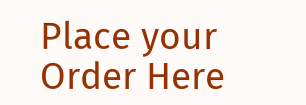Place your Order Here